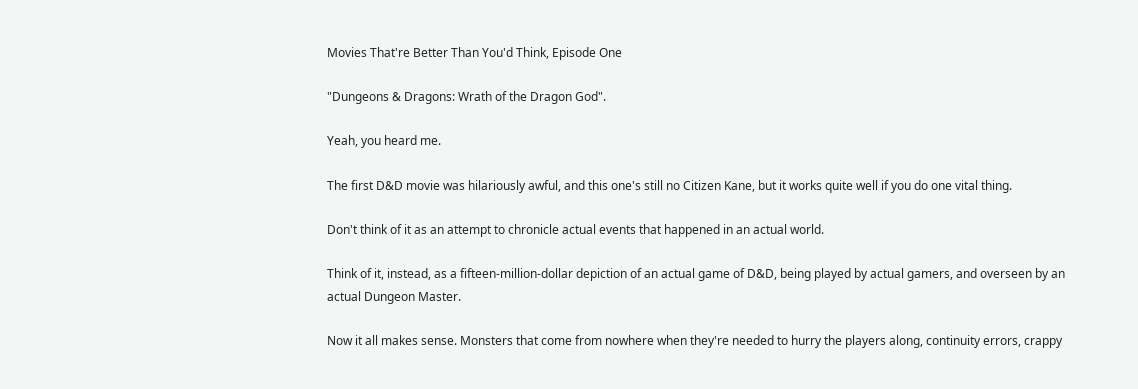Movies That're Better Than You'd Think, Episode One

"Dungeons & Dragons: Wrath of the Dragon God".

Yeah, you heard me.

The first D&D movie was hilariously awful, and this one's still no Citizen Kane, but it works quite well if you do one vital thing.

Don't think of it as an attempt to chronicle actual events that happened in an actual world.

Think of it, instead, as a fifteen-million-dollar depiction of an actual game of D&D, being played by actual gamers, and overseen by an actual Dungeon Master.

Now it all makes sense. Monsters that come from nowhere when they're needed to hurry the players along, continuity errors, crappy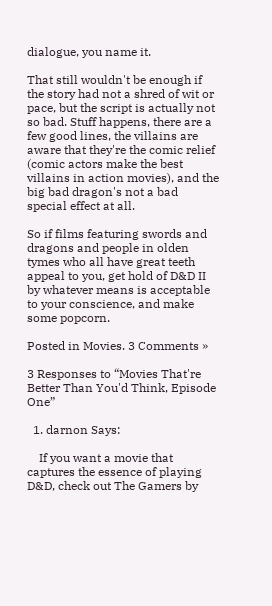dialogue, you name it.

That still wouldn't be enough if the story had not a shred of wit or pace, but the script is actually not so bad. Stuff happens, there are a few good lines, the villains are aware that they're the comic relief (comic actors make the best villains in action movies), and the big bad dragon's not a bad special effect at all.

So if films featuring swords and dragons and people in olden tymes who all have great teeth appeal to you, get hold of D&D II by whatever means is acceptable to your conscience, and make some popcorn.

Posted in Movies. 3 Comments »

3 Responses to “Movies That're Better Than You'd Think, Episode One”

  1. darnon Says:

    If you want a movie that captures the essence of playing D&D, check out The Gamers by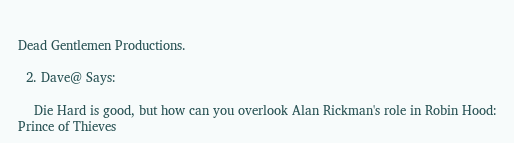Dead Gentlemen Productions.

  2. Dave@ Says:

    Die Hard is good, but how can you overlook Alan Rickman's role in Robin Hood: Prince of Thieves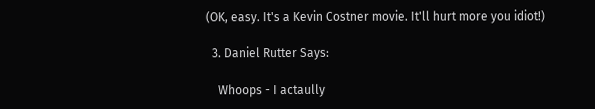(OK, easy. It's a Kevin Costner movie. It'll hurt more you idiot!)

  3. Daniel Rutter Says:

    Whoops - I actaully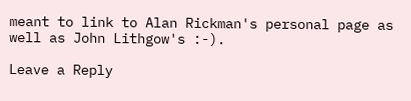meant to link to Alan Rickman's personal page as well as John Lithgow's :-).

Leave a Reply